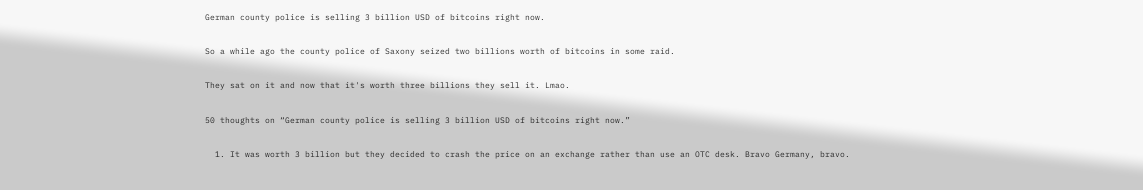German county police is selling 3 billion USD of bitcoins right now.

So a while ago the county police of Saxony seized two billions worth of bitcoins in some raid.

They sat on it and now that it's worth three billions they sell it. Lmao.

50 thoughts on “German county police is selling 3 billion USD of bitcoins right now.”

  1. It was worth 3 billion but they decided to crash the price on an exchange rather than use an OTC desk. Bravo Germany, bravo.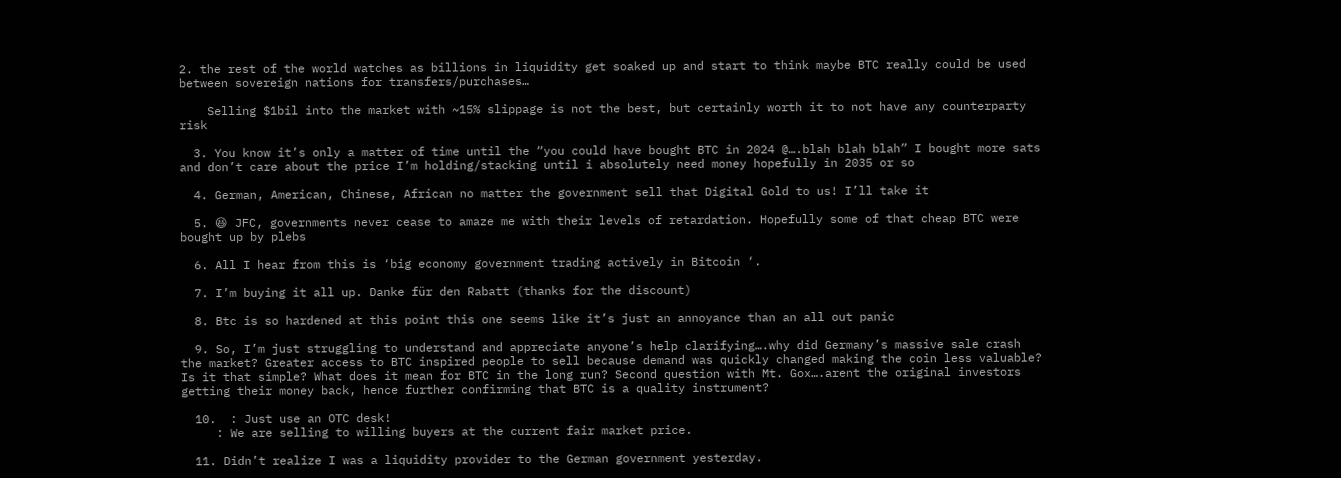2. the rest of the world watches as billions in liquidity get soaked up and start to think maybe BTC really could be used between sovereign nations for transfers/purchases…

    Selling $1bil into the market with ~15% slippage is not the best, but certainly worth it to not have any counterparty risk

  3. You know it’s only a matter of time until the “you could have bought BTC in 2024 @….blah blah blah” I bought more sats and don’t care about the price I’m holding/stacking until i absolutely need money hopefully in 2035 or so

  4. German, American, Chinese, African no matter the government sell that Digital Gold to us! I’ll take it

  5. 😆 JFC, governments never cease to amaze me with their levels of retardation. Hopefully some of that cheap BTC were bought up by plebs

  6. All I hear from this is ‘big economy government trading actively in Bitcoin ‘.

  7. I’m buying it all up. Danke für den Rabatt (thanks for the discount)

  8. Btc is so hardened at this point this one seems like it’s just an annoyance than an all out panic

  9. So, I’m just struggling to understand and appreciate anyone’s help clarifying….why did Germany’s massive sale crash the market? Greater access to BTC inspired people to sell because demand was quickly changed making the coin less valuable? Is it that simple? What does it mean for BTC in the long run? Second question with Mt. Gox….arent the original investors getting their money back, hence further confirming that BTC is a quality instrument?

  10.  : Just use an OTC desk!
     : We are selling to willing buyers at the current fair market price.

  11. Didn’t realize I was a liquidity provider to the German government yesterday.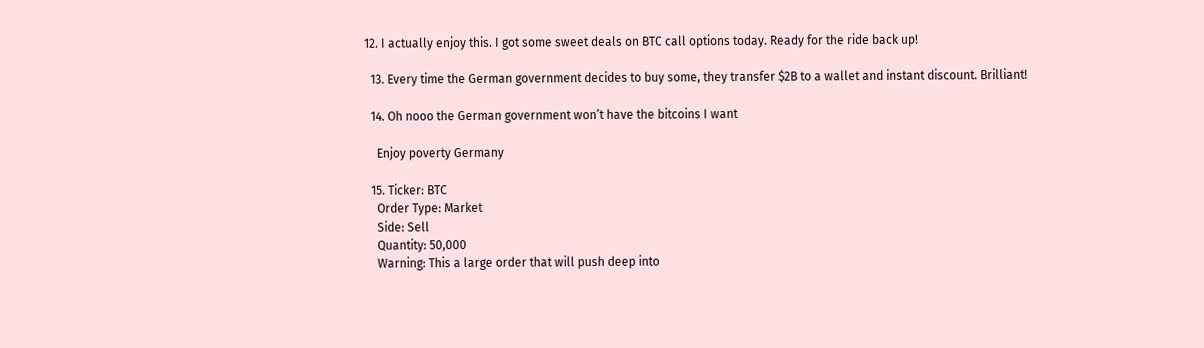12. I actually enjoy this. I got some sweet deals on BTC call options today. Ready for the ride back up!

  13. Every time the German government decides to buy some, they transfer $2B to a wallet and instant discount. Brilliant!

  14. Oh nooo the German government won’t have the bitcoins I want

    Enjoy poverty Germany

  15. Ticker: BTC
    Order Type: Market
    Side: Sell
    Quantity: 50,000
    Warning: This a large order that will push deep into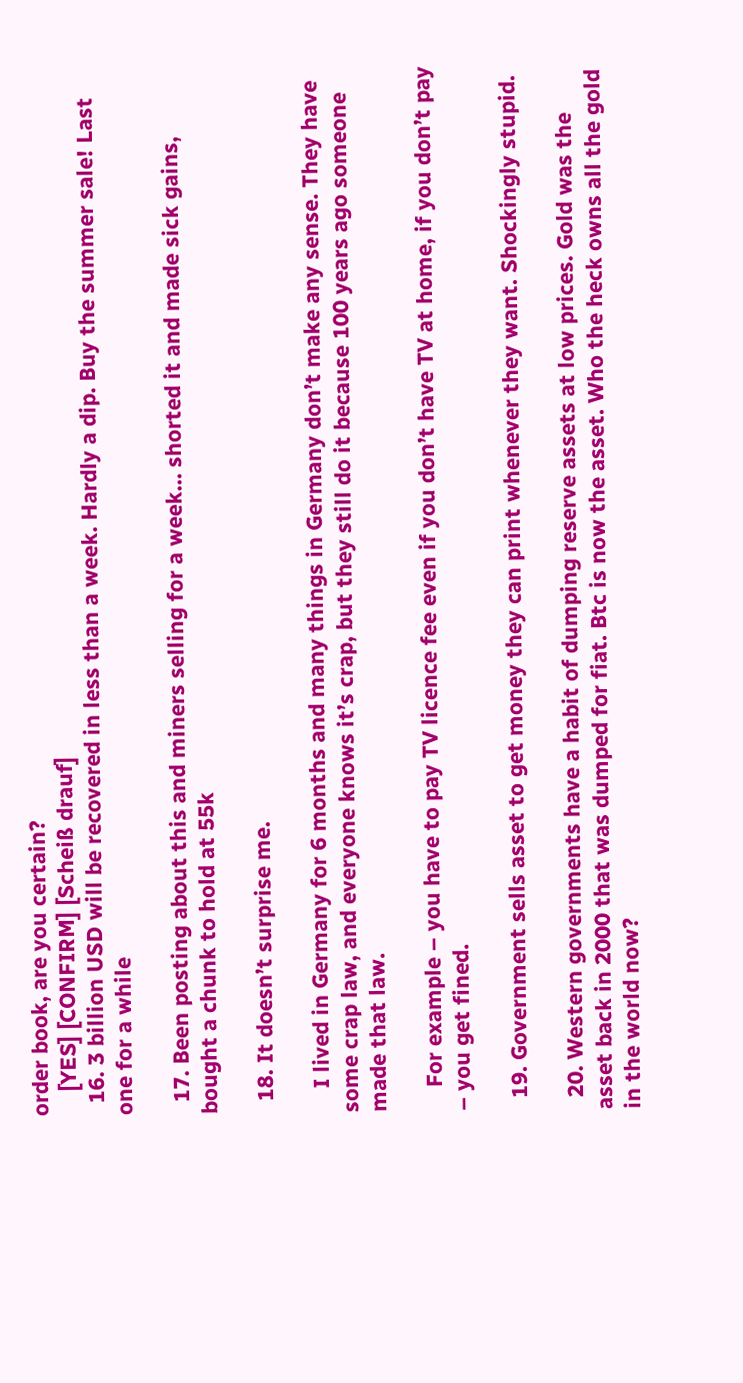order book, are you certain?
    [YES] [CONFIRM] [Scheiß drauf]
  16. 3 billion USD will be recovered in less than a week. Hardly a dip. Buy the summer sale! Last one for a while

  17. Been posting about this and miners selling for a week… shorted it and made sick gains, bought a chunk to hold at 55k

  18. It doesn’t surprise me.

    I lived in Germany for 6 months and many things in Germany don’t make any sense. They have some crap law, and everyone knows it’s crap, but they still do it because 100 years ago someone made that law.

    For example – you have to pay TV licence fee even if you don’t have TV at home, if you don’t pay – you get fined.

  19. Government sells asset to get money they can print whenever they want. Shockingly stupid.

  20. Western governments have a habit of dumping reserve assets at low prices. Gold was the asset back in 2000 that was dumped for fiat. Btc is now the asset. Who the heck owns all the gold in the world now?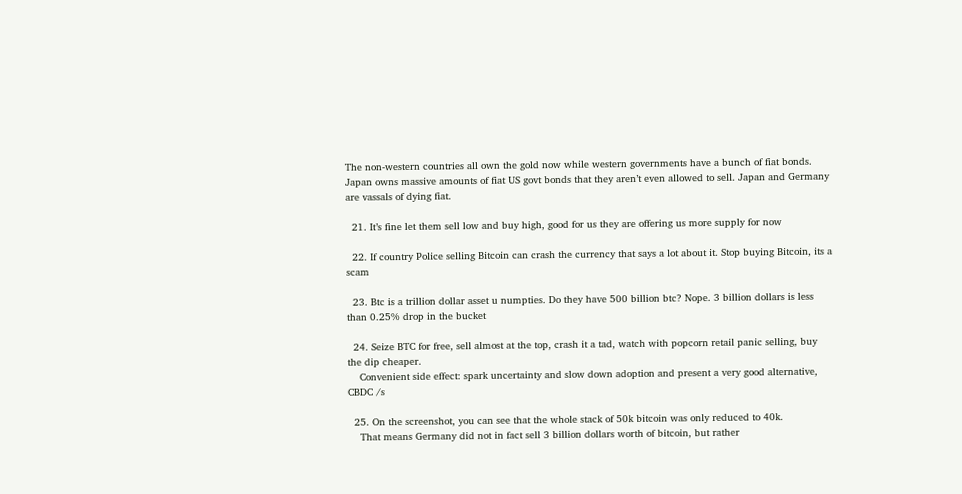The non-western countries all own the gold now while western governments have a bunch of fiat bonds. Japan owns massive amounts of fiat US govt bonds that they aren’t even allowed to sell. Japan and Germany are vassals of dying fiat.

  21. It’s fine let them sell low and buy high, good for us they are offering us more supply for now

  22. If country Police selling Bitcoin can crash the currency that says a lot about it. Stop buying Bitcoin, its a scam

  23. Btc is a trillion dollar asset u numpties. Do they have 500 billion btc? Nope. 3 billion dollars is less than 0.25% drop in the bucket

  24. Seize BTC for free, sell almost at the top, crash it a tad, watch with popcorn retail panic selling, buy the dip cheaper.
    Convenient side effect: spark uncertainty and slow down adoption and present a very good alternative, CBDC /s

  25. On the screenshot, you can see that the whole stack of 50k bitcoin was only reduced to 40k.
    That means Germany did not in fact sell 3 billion dollars worth of bitcoin, but rather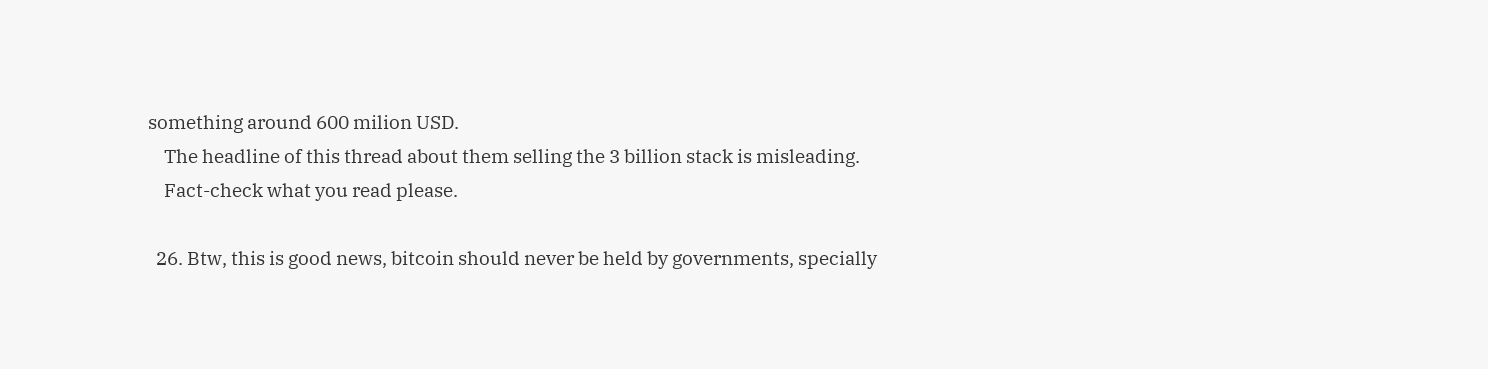something around 600 milion USD.
    The headline of this thread about them selling the 3 billion stack is misleading.
    Fact-check what you read please.

  26. Btw, this is good news, bitcoin should never be held by governments, specially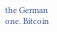the German one. Bitcoin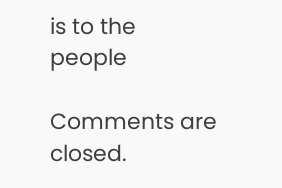is to the people

Comments are closed.